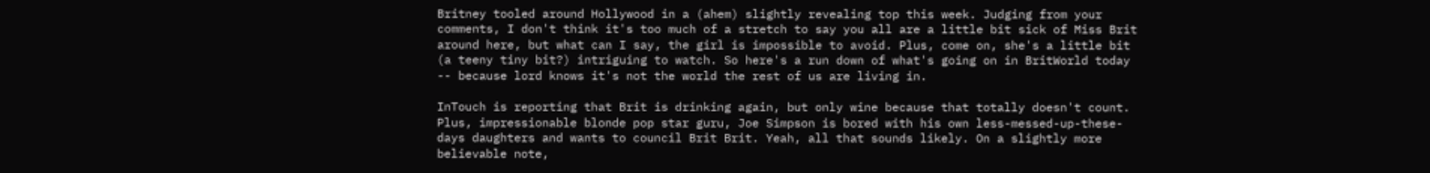Britney tooled around Hollywood in a (ahem) slightly revealing top this week. Judging from your comments, I don't think it's too much of a stretch to say you all are a little bit sick of Miss Brit around here, but what can I say, the girl is impossible to avoid. Plus, come on, she's a little bit (a teeny tiny bit?) intriguing to watch. So here's a run down of what's going on in BritWorld today -- because lord knows it's not the world the rest of us are living in.

InTouch is reporting that Brit is drinking again, but only wine because that totally doesn't count. Plus, impressionable blonde pop star guru, Joe Simpson is bored with his own less-messed-up-these-days daughters and wants to council Brit Brit. Yeah, all that sounds likely. On a slightly more believable note,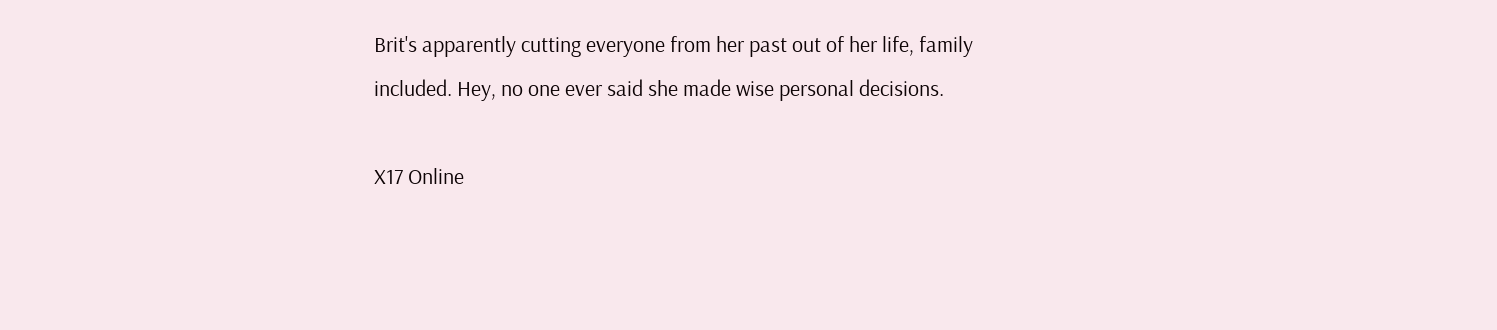Brit's apparently cutting everyone from her past out of her life, family included. Hey, no one ever said she made wise personal decisions.

X17 Online